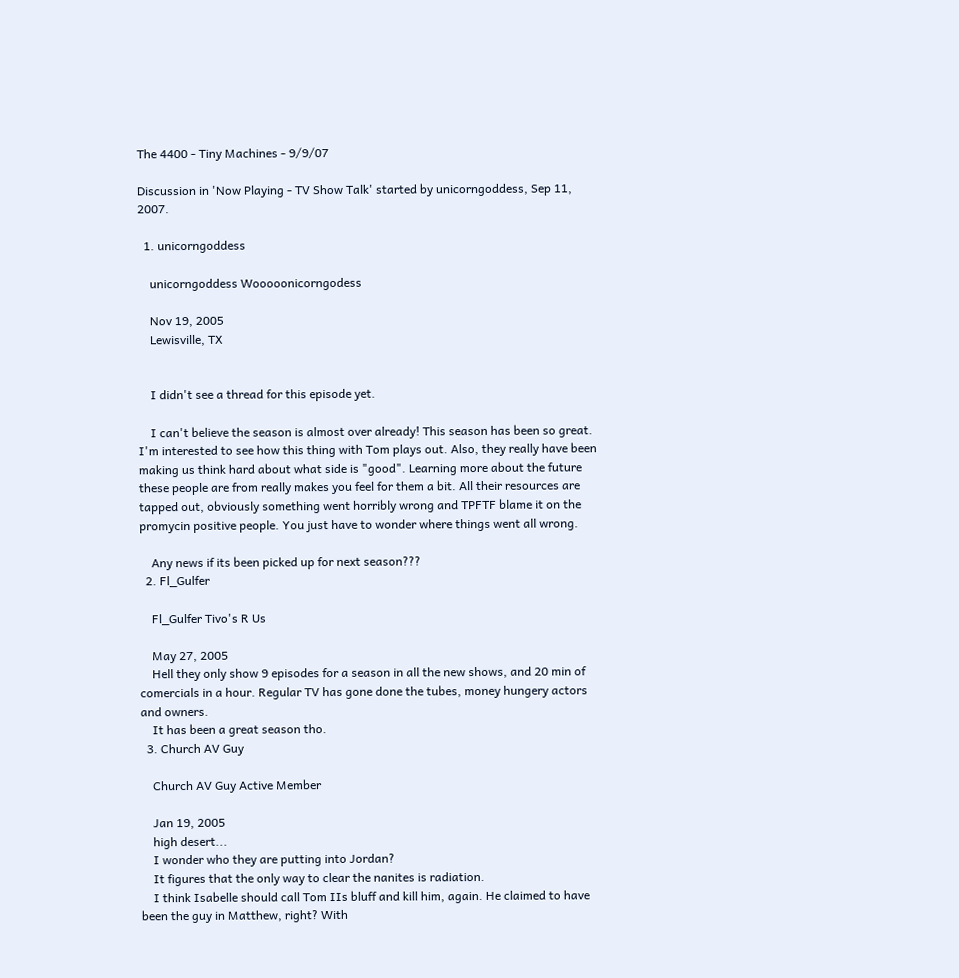The 4400 - Tiny Machines - 9/9/07

Discussion in 'Now Playing - TV Show Talk' started by unicorngoddess, Sep 11, 2007.

  1. unicorngoddess

    unicorngoddess Wooooonicorngodess

    Nov 19, 2005
    Lewisville, TX


    I didn't see a thread for this episode yet.

    I can't believe the season is almost over already! This season has been so great. I'm interested to see how this thing with Tom plays out. Also, they really have been making us think hard about what side is "good". Learning more about the future these people are from really makes you feel for them a bit. All their resources are tapped out, obviously something went horribly wrong and TPFTF blame it on the promycin positive people. You just have to wonder where things went all wrong.

    Any news if its been picked up for next season???
  2. Fl_Gulfer

    Fl_Gulfer Tivo's R Us

    May 27, 2005
    Hell they only show 9 episodes for a season in all the new shows, and 20 min of comercials in a hour. Regular TV has gone done the tubes, money hungery actors and owners.
    It has been a great season tho.
  3. Church AV Guy

    Church AV Guy Active Member

    Jan 19, 2005
    high desert...
    I wonder who they are putting into Jordan?
    It figures that the only way to clear the nanites is radiation.
    I think Isabelle should call Tom IIs bluff and kill him, again. He claimed to have been the guy in Matthew, right? With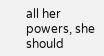all her powers, she should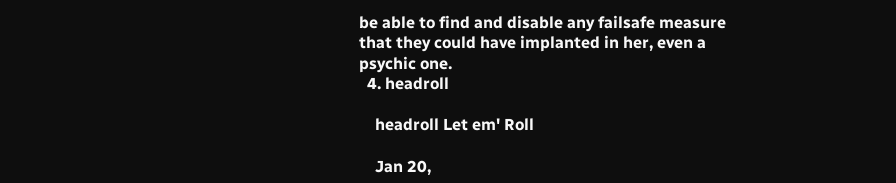be able to find and disable any failsafe measure that they could have implanted in her, even a psychic one.
  4. headroll

    headroll Let em' Roll

    Jan 20,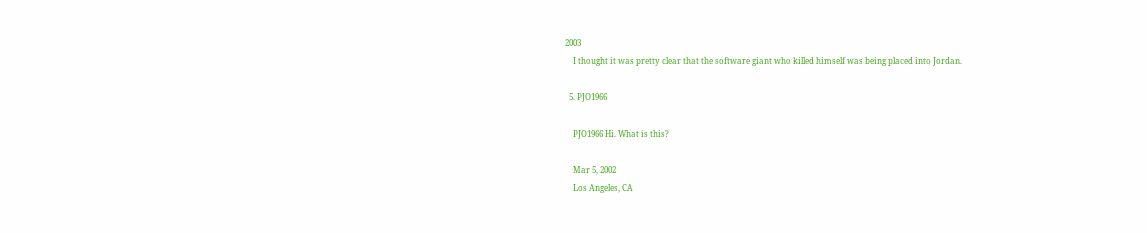2003
    I thought it was pretty clear that the software giant who killed himself was being placed into Jordan.

  5. PJO1966

    PJO1966 Hi. What is this?

    Mar 5, 2002
    Los Angeles, CA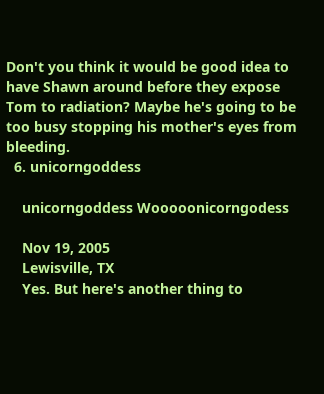Don't you think it would be good idea to have Shawn around before they expose Tom to radiation? Maybe he's going to be too busy stopping his mother's eyes from bleeding.
  6. unicorngoddess

    unicorngoddess Wooooonicorngodess

    Nov 19, 2005
    Lewisville, TX
    Yes. But here's another thing to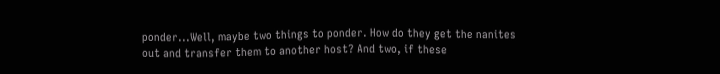ponder...Well, maybe two things to ponder. How do they get the nanites out and transfer them to another host? And two, if these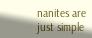nanites are just simple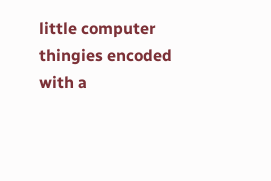little computer thingies encoded with a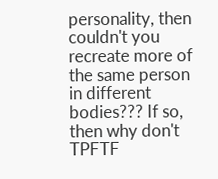personality, then couldn't you recreate more of the same person in different bodies??? If so, then why don't TPFTF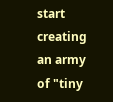start creating an army of "tiny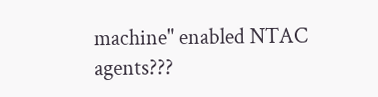machine" enabled NTAC agents???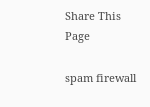Share This Page

spam firewall